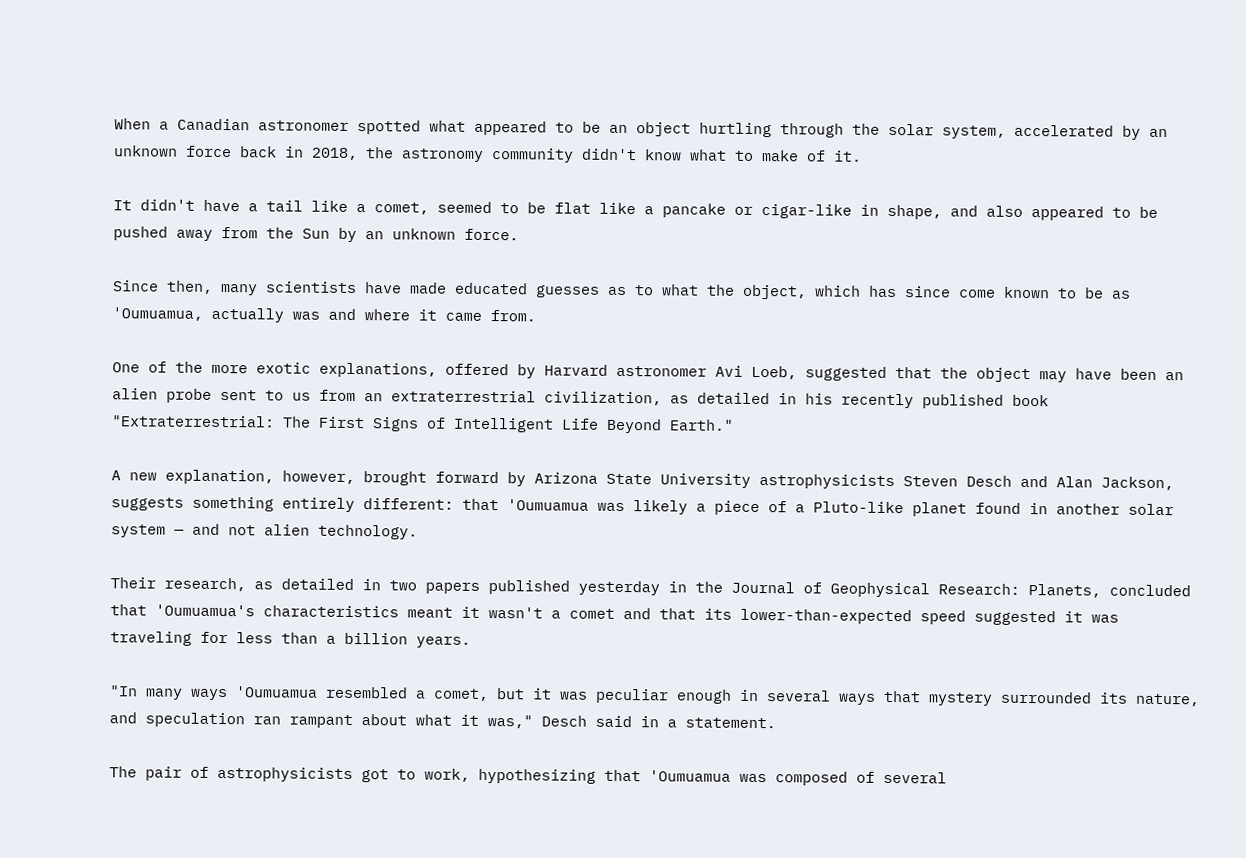When a Canadian astronomer spotted what appeared to be an object hurtling through the solar system, accelerated by an unknown force back in 2018, the astronomy community didn't know what to make of it.

It didn't have a tail like a comet, seemed to be flat like a pancake or cigar-like in shape, and also appeared to be pushed away from the Sun by an unknown force.

Since then, many scientists have made educated guesses as to what the object, which has since come known to be as 'Oumuamua, actually was and where it came from.

One of the more exotic explanations, offered by Harvard astronomer Avi Loeb, suggested that the object may have been an alien probe sent to us from an extraterrestrial civilization, as detailed in his recently published book "Extraterrestrial: The First Signs of Intelligent Life Beyond Earth."

A new explanation, however, brought forward by Arizona State University astrophysicists Steven Desch and Alan Jackson, suggests something entirely different: that 'Oumuamua was likely a piece of a Pluto-like planet found in another solar system — and not alien technology.

Their research, as detailed in two papers published yesterday in the Journal of Geophysical Research: Planets, concluded that 'Oumuamua's characteristics meant it wasn't a comet and that its lower-than-expected speed suggested it was traveling for less than a billion years.

"In many ways 'Oumuamua resembled a comet, but it was peculiar enough in several ways that mystery surrounded its nature, and speculation ran rampant about what it was," Desch said in a statement.

The pair of astrophysicists got to work, hypothesizing that 'Oumuamua was composed of several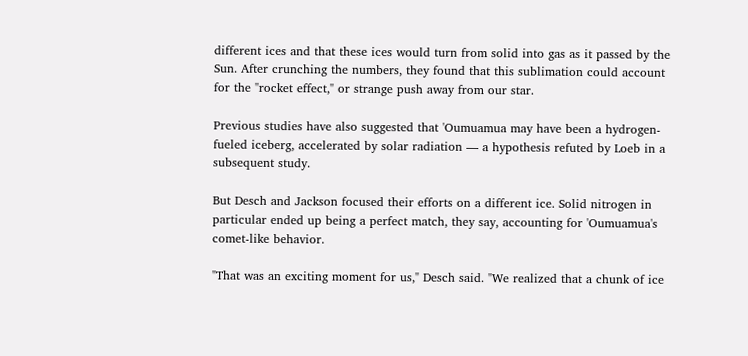different ices and that these ices would turn from solid into gas as it passed by the Sun. After crunching the numbers, they found that this sublimation could account for the "rocket effect," or strange push away from our star.

Previous studies have also suggested that 'Oumuamua may have been a hydrogen-fueled iceberg, accelerated by solar radiation — a hypothesis refuted by Loeb in a subsequent study.

But Desch and Jackson focused their efforts on a different ice. Solid nitrogen in particular ended up being a perfect match, they say, accounting for 'Oumuamua's comet-like behavior.

"That was an exciting moment for us," Desch said. "We realized that a chunk of ice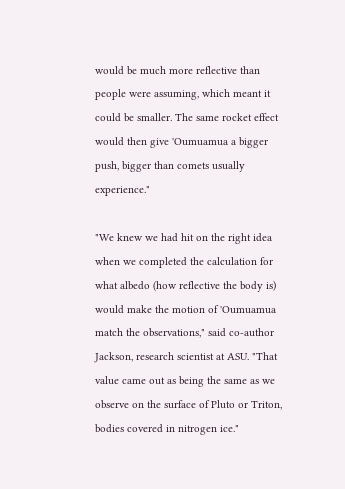would be much more reflective than people were assuming, which meant it could be smaller. The same rocket effect would then give 'Oumuamua a bigger push, bigger than comets usually experience."

"We knew we had hit on the right idea when we completed the calculation for what albedo (how reflective the body is) would make the motion of 'Oumuamua match the observations," said co-author Jackson, research scientist at ASU. "That value came out as being the same as we observe on the surface of Pluto or Triton, bodies covered in nitrogen ice."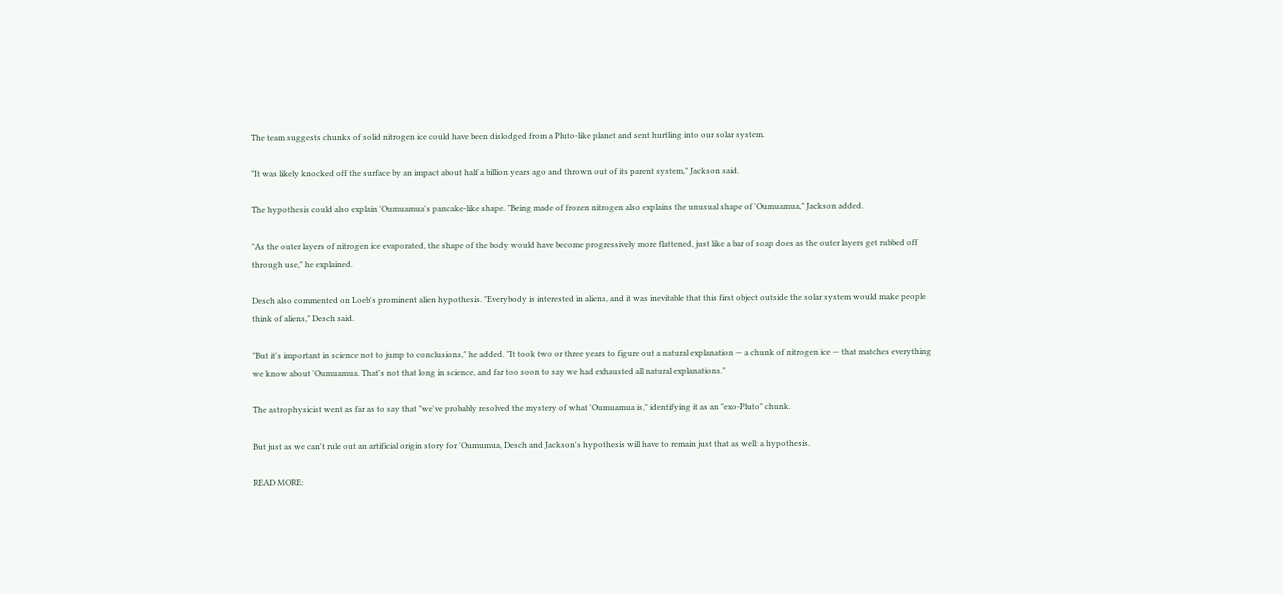The team suggests chunks of solid nitrogen ice could have been dislodged from a Pluto-like planet and sent hurtling into our solar system.

"It was likely knocked off the surface by an impact about half a billion years ago and thrown out of its parent system," Jackson said.

The hypothesis could also explain 'Oumuamua's pancake-like shape. "Being made of frozen nitrogen also explains the unusual shape of 'Oumuamua," Jackson added.

"As the outer layers of nitrogen ice evaporated, the shape of the body would have become progressively more flattened, just like a bar of soap does as the outer layers get rubbed off through use," he explained.

Desch also commented on Loeb's prominent alien hypothesis. "Everybody is interested in aliens, and it was inevitable that this first object outside the solar system would make people think of aliens," Desch said.

"But it's important in science not to jump to conclusions," he added. "It took two or three years to figure out a natural explanation — a chunk of nitrogen ice — that matches everything we know about 'Oumuamua. That's not that long in science, and far too soon to say we had exhausted all natural explanations."

The astrophysicist went as far as to say that "we've probably resolved the mystery of what 'Oumuamua is," identifying it as an "exo-Pluto" chunk.

But just as we can't rule out an artificial origin story for 'Oumumua, Desch and Jackson's hypothesis will have to remain just that as well: a hypothesis.

READ MORE: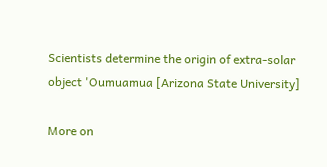Scientists determine the origin of extra-solar object 'Oumuamua [Arizona State University]

More on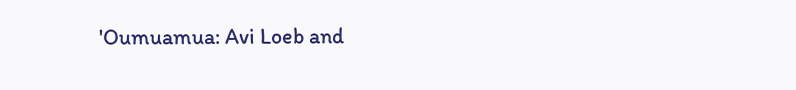'Oumuamua: Avi Loeb and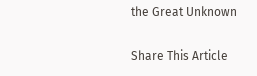the Great Unknown

Share This Article